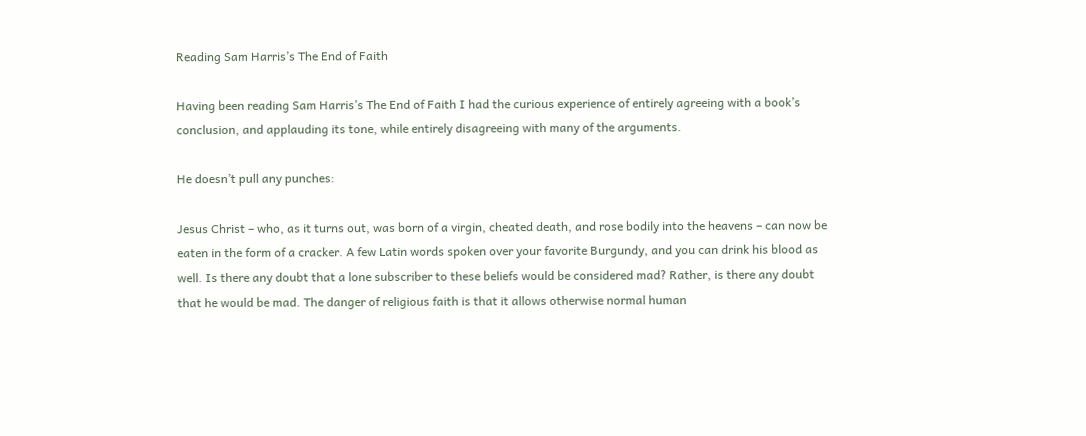Reading Sam Harris’s The End of Faith

Having been reading Sam Harris’s The End of Faith I had the curious experience of entirely agreeing with a book’s conclusion, and applauding its tone, while entirely disagreeing with many of the arguments.

He doesn’t pull any punches:

Jesus Christ – who, as it turns out, was born of a virgin, cheated death, and rose bodily into the heavens – can now be eaten in the form of a cracker. A few Latin words spoken over your favorite Burgundy, and you can drink his blood as well. Is there any doubt that a lone subscriber to these beliefs would be considered mad? Rather, is there any doubt that he would be mad. The danger of religious faith is that it allows otherwise normal human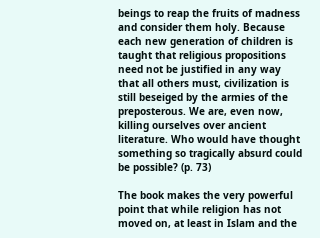beings to reap the fruits of madness and consider them holy. Because each new generation of children is taught that religious propositions need not be justified in any way that all others must, civilization is still beseiged by the armies of the preposterous. We are, even now, killing ourselves over ancient literature. Who would have thought something so tragically absurd could be possible? (p. 73)

The book makes the very powerful point that while religion has not moved on, at least in Islam and the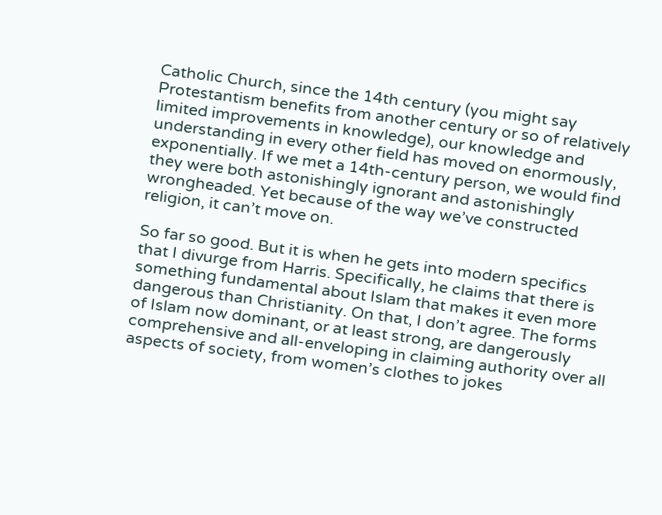Catholic Church, since the 14th century (you might say Protestantism benefits from another century or so of relatively limited improvements in knowledge), our knowledge and understanding in every other field has moved on enormously, exponentially. If we met a 14th-century person, we would find they were both astonishingly ignorant and astonishingly wrongheaded. Yet because of the way we’ve constructed religion, it can’t move on.

So far so good. But it is when he gets into modern specifics that I divurge from Harris. Specifically, he claims that there is something fundamental about Islam that makes it even more dangerous than Christianity. On that, I don’t agree. The forms of Islam now dominant, or at least strong, are dangerously comprehensive and all-enveloping in claiming authority over all aspects of society, from women’s clothes to jokes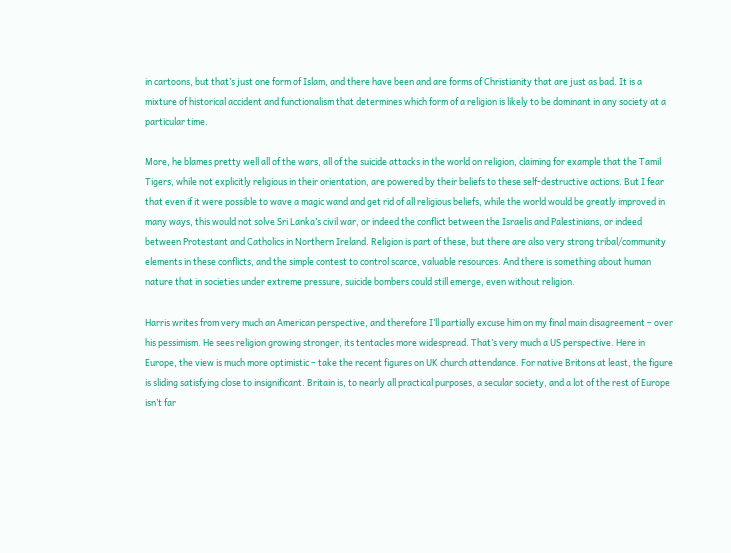in cartoons, but that’s just one form of Islam, and there have been and are forms of Christianity that are just as bad. It is a mixture of historical accident and functionalism that determines which form of a religion is likely to be dominant in any society at a particular time.

More, he blames pretty well all of the wars, all of the suicide attacks in the world on religion, claiming for example that the Tamil Tigers, while not explicitly religious in their orientation, are powered by their beliefs to these self-destructive actions. But I fear that even if it were possible to wave a magic wand and get rid of all religious beliefs, while the world would be greatly improved in many ways, this would not solve Sri Lanka’s civil war, or indeed the conflict between the Israelis and Palestinians, or indeed between Protestant and Catholics in Northern Ireland. Religion is part of these, but there are also very strong tribal/community elements in these conflicts, and the simple contest to control scarce, valuable resources. And there is something about human nature that in societies under extreme pressure, suicide bombers could still emerge, even without religion.

Harris writes from very much an American perspective, and therefore I’ll partially excuse him on my final main disagreement – over his pessimism. He sees religion growing stronger, its tentacles more widespread. That’s very much a US perspective. Here in Europe, the view is much more optimistic – take the recent figures on UK church attendance. For native Britons at least, the figure is sliding satisfying close to insignificant. Britain is, to nearly all practical purposes, a secular society, and a lot of the rest of Europe isn’t far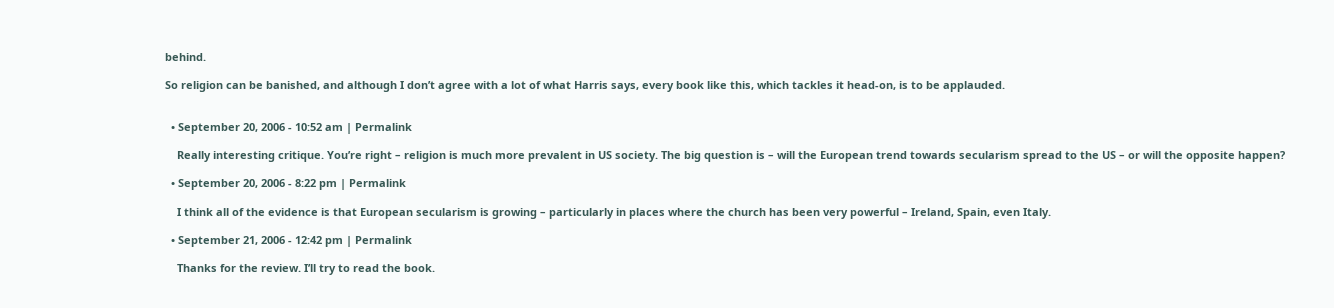behind.

So religion can be banished, and although I don’t agree with a lot of what Harris says, every book like this, which tackles it head-on, is to be applauded.


  • September 20, 2006 - 10:52 am | Permalink

    Really interesting critique. You’re right – religion is much more prevalent in US society. The big question is – will the European trend towards secularism spread to the US – or will the opposite happen?

  • September 20, 2006 - 8:22 pm | Permalink

    I think all of the evidence is that European secularism is growing – particularly in places where the church has been very powerful – Ireland, Spain, even Italy.

  • September 21, 2006 - 12:42 pm | Permalink

    Thanks for the review. I’ll try to read the book.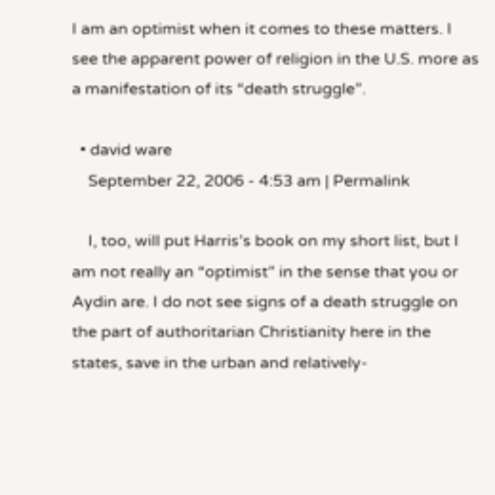I am an optimist when it comes to these matters. I see the apparent power of religion in the U.S. more as a manifestation of its “death struggle”.

  • david ware
    September 22, 2006 - 4:53 am | Permalink

    I, too, will put Harris’s book on my short list, but I am not really an “optimist” in the sense that you or Aydin are. I do not see signs of a death struggle on the part of authoritarian Christianity here in the states, save in the urban and relatively-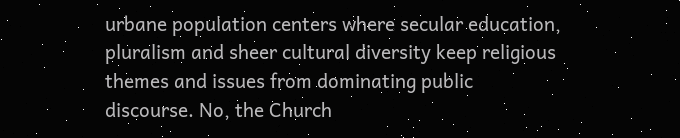urbane population centers where secular education, pluralism and sheer cultural diversity keep religious themes and issues from dominating public discourse. No, the Church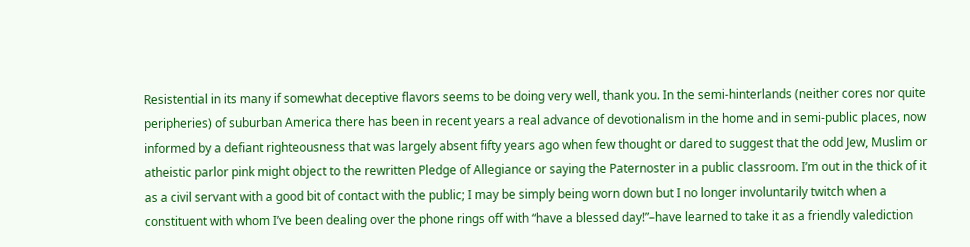Resistential in its many if somewhat deceptive flavors seems to be doing very well, thank you. In the semi-hinterlands (neither cores nor quite peripheries) of suburban America there has been in recent years a real advance of devotionalism in the home and in semi-public places, now informed by a defiant righteousness that was largely absent fifty years ago when few thought or dared to suggest that the odd Jew, Muslim or atheistic parlor pink might object to the rewritten Pledge of Allegiance or saying the Paternoster in a public classroom. I’m out in the thick of it as a civil servant with a good bit of contact with the public; I may be simply being worn down but I no longer involuntarily twitch when a constituent with whom I’ve been dealing over the phone rings off with “have a blessed day!”–have learned to take it as a friendly valediction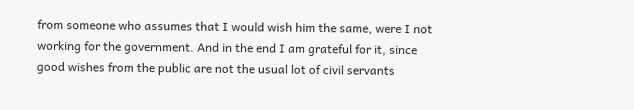from someone who assumes that I would wish him the same, were I not working for the government. And in the end I am grateful for it, since good wishes from the public are not the usual lot of civil servants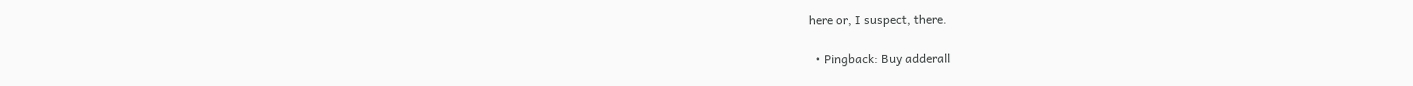here or, I suspect, there.

  • Pingback: Buy adderall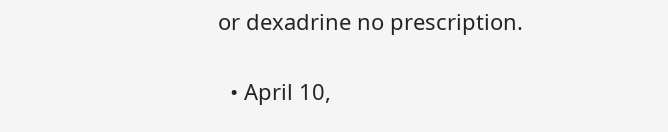or dexadrine no prescription.

  • April 10,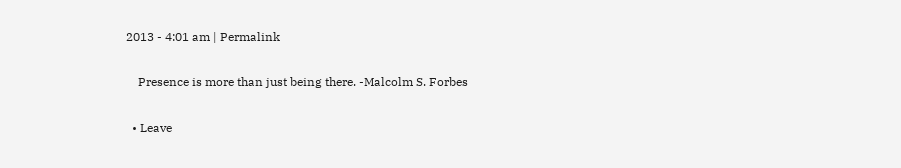2013 - 4:01 am | Permalink

    Presence is more than just being there. -Malcolm S. Forbes

  • Leave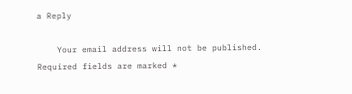a Reply

    Your email address will not be published. Required fields are marked *